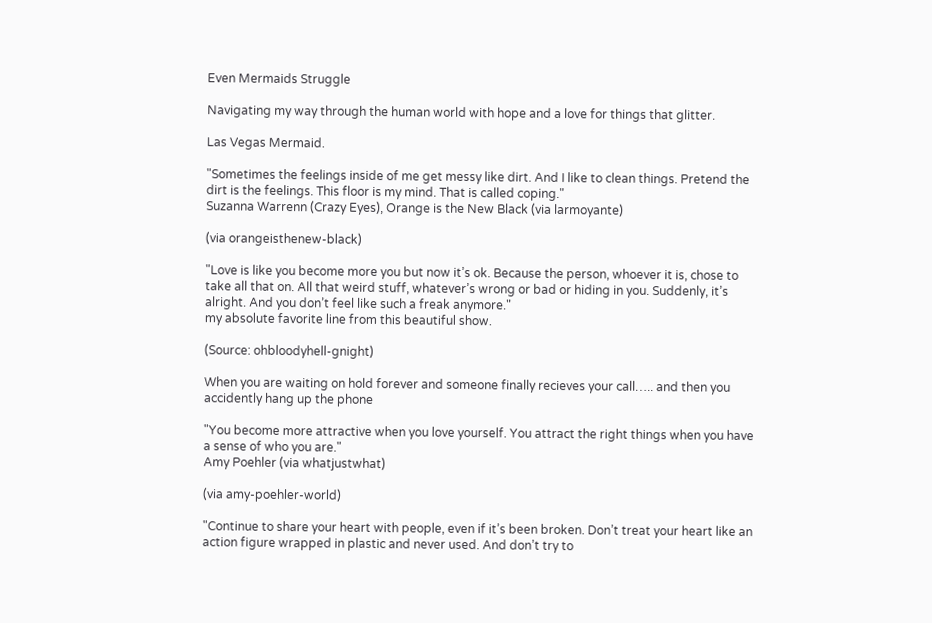Even Mermaids Struggle

Navigating my way through the human world with hope and a love for things that glitter.

Las Vegas Mermaid.

"Sometimes the feelings inside of me get messy like dirt. And I like to clean things. Pretend the dirt is the feelings. This floor is my mind. That is called coping."
Suzanna Warrenn (Crazy Eyes), Orange is the New Black (via larmoyante)

(via orangeisthenew-black)

"Love is like you become more you but now it’s ok. Because the person, whoever it is, chose to take all that on. All that weird stuff, whatever’s wrong or bad or hiding in you. Suddenly, it’s alright. And you don’t feel like such a freak anymore."
my absolute favorite line from this beautiful show.

(Source: ohbloodyhell-gnight)

When you are waiting on hold forever and someone finally recieves your call….. and then you accidently hang up the phone

"You become more attractive when you love yourself. You attract the right things when you have a sense of who you are."
Amy Poehler (via whatjustwhat)

(via amy-poehler-world)

"Continue to share your heart with people, even if it’s been broken. Don’t treat your heart like an action figure wrapped in plastic and never used. And don’t try to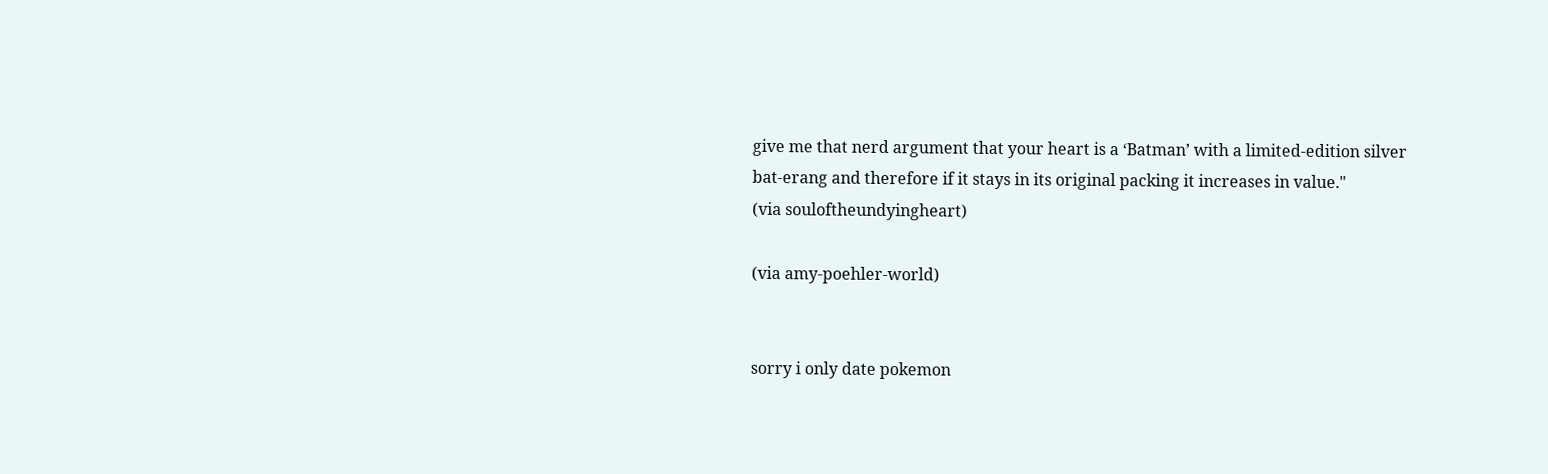give me that nerd argument that your heart is a ‘Batman’ with a limited-edition silver bat-erang and therefore if it stays in its original packing it increases in value."
(via souloftheundyingheart)

(via amy-poehler-world)


sorry i only date pokemon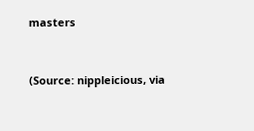masters


(Source: nippleicious, via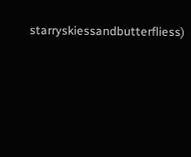starryskiessandbutterfliess)